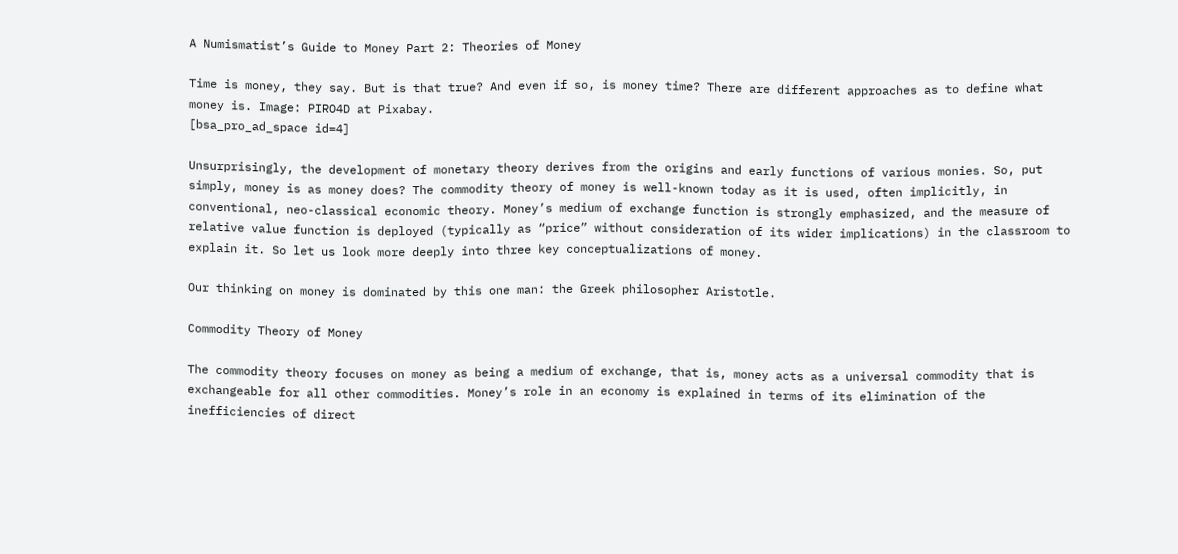A Numismatist’s Guide to Money Part 2: Theories of Money

Time is money, they say. But is that true? And even if so, is money time? There are different approaches as to define what money is. Image: PIRO4D at Pixabay.
[bsa_pro_ad_space id=4]

Unsurprisingly, the development of monetary theory derives from the origins and early functions of various monies. So, put simply, money is as money does? The commodity theory of money is well-known today as it is used, often implicitly, in conventional, neo-classical economic theory. Money’s medium of exchange function is strongly emphasized, and the measure of relative value function is deployed (typically as “price” without consideration of its wider implications) in the classroom to explain it. So let us look more deeply into three key conceptualizations of money.

Our thinking on money is dominated by this one man: the Greek philosopher Aristotle.

Commodity Theory of Money

The commodity theory focuses on money as being a medium of exchange, that is, money acts as a universal commodity that is exchangeable for all other commodities. Money’s role in an economy is explained in terms of its elimination of the inefficiencies of direct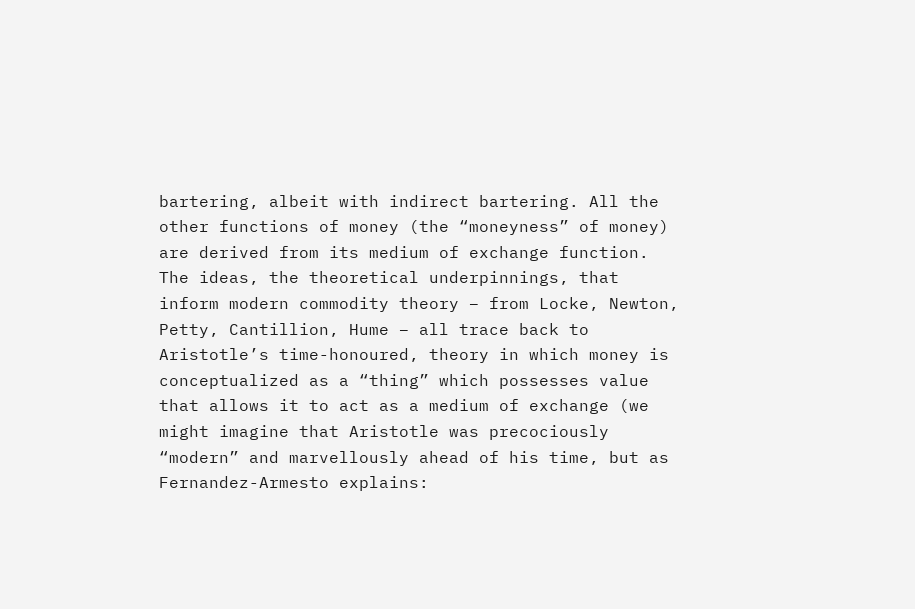bartering, albeit with indirect bartering. All the other functions of money (the “moneyness” of money) are derived from its medium of exchange function. The ideas, the theoretical underpinnings, that inform modern commodity theory – from Locke, Newton, Petty, Cantillion, Hume – all trace back to Aristotle’s time-honoured, theory in which money is conceptualized as a “thing” which possesses value that allows it to act as a medium of exchange (we might imagine that Aristotle was precociously “modern” and marvellously ahead of his time, but as Fernandez-Armesto explains: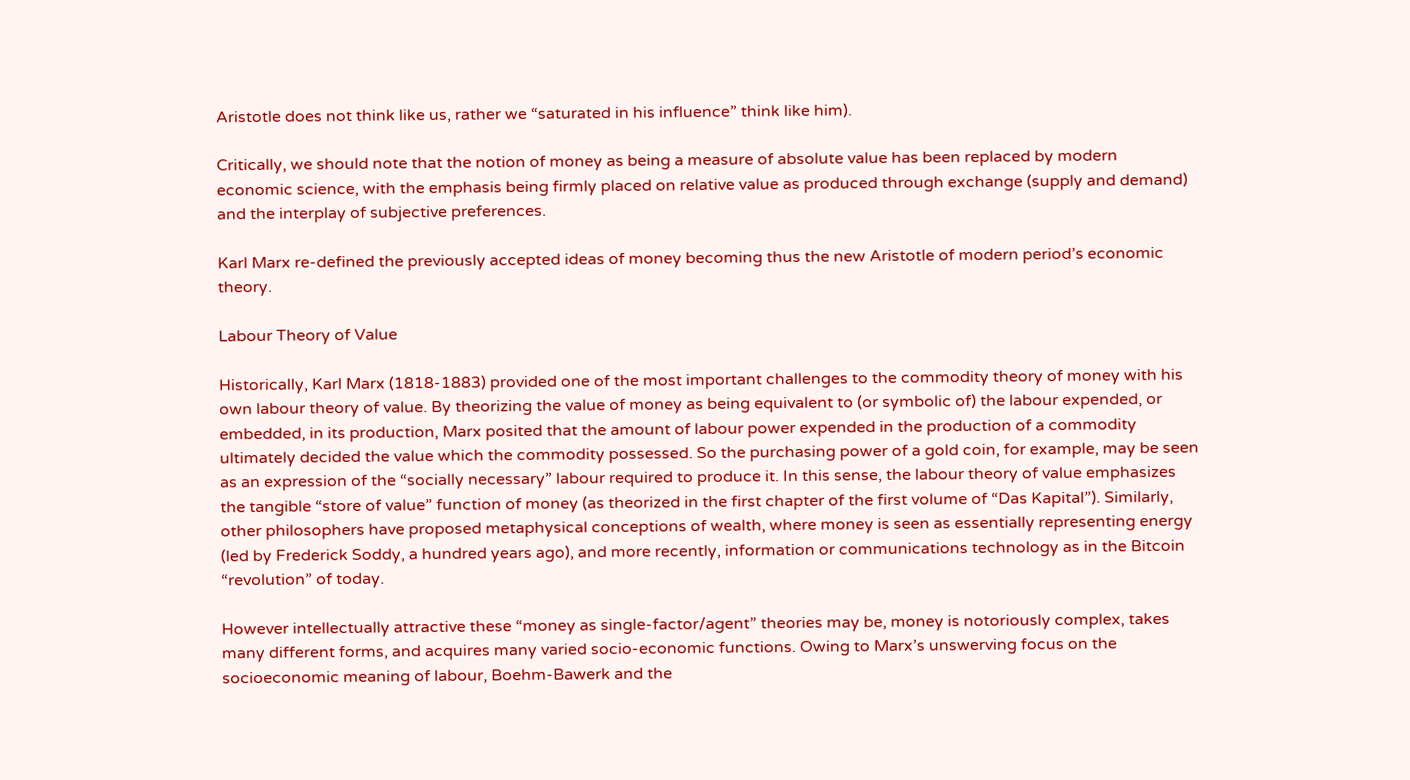Aristotle does not think like us, rather we “saturated in his influence” think like him).

Critically, we should note that the notion of money as being a measure of absolute value has been replaced by modern economic science, with the emphasis being firmly placed on relative value as produced through exchange (supply and demand) and the interplay of subjective preferences.

Karl Marx re-defined the previously accepted ideas of money becoming thus the new Aristotle of modern period’s economic theory.

Labour Theory of Value

Historically, Karl Marx (1818-1883) provided one of the most important challenges to the commodity theory of money with his own labour theory of value. By theorizing the value of money as being equivalent to (or symbolic of) the labour expended, or embedded, in its production, Marx posited that the amount of labour power expended in the production of a commodity ultimately decided the value which the commodity possessed. So the purchasing power of a gold coin, for example, may be seen as an expression of the “socially necessary” labour required to produce it. In this sense, the labour theory of value emphasizes the tangible “store of value” function of money (as theorized in the first chapter of the first volume of “Das Kapital”). Similarly, other philosophers have proposed metaphysical conceptions of wealth, where money is seen as essentially representing energy (led by Frederick Soddy, a hundred years ago), and more recently, information or communications technology as in the Bitcoin “revolution” of today.

However intellectually attractive these “money as single-factor/agent” theories may be, money is notoriously complex, takes many different forms, and acquires many varied socio-economic functions. Owing to Marx’s unswerving focus on the socioeconomic meaning of labour, Boehm-Bawerk and the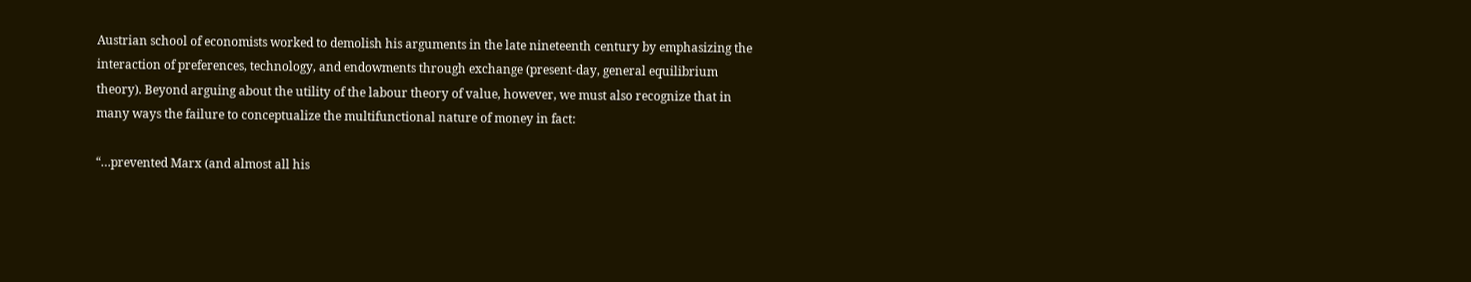Austrian school of economists worked to demolish his arguments in the late nineteenth century by emphasizing the interaction of preferences, technology, and endowments through exchange (present-day, general equilibrium theory). Beyond arguing about the utility of the labour theory of value, however, we must also recognize that in many ways the failure to conceptualize the multifunctional nature of money in fact:

“…prevented Marx (and almost all his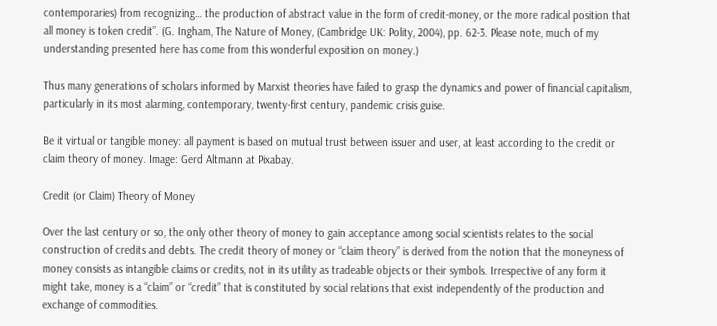contemporaries) from recognizing… the production of abstract value in the form of credit-money, or the more radical position that all money is token credit”. (G. Ingham, The Nature of Money, (Cambridge UK: Polity, 2004), pp. 62-3. Please note, much of my understanding presented here has come from this wonderful exposition on money.)

Thus many generations of scholars informed by Marxist theories have failed to grasp the dynamics and power of financial capitalism, particularly in its most alarming, contemporary, twenty-first century, pandemic crisis guise.

Be it virtual or tangible money: all payment is based on mutual trust between issuer and user, at least according to the credit or claim theory of money. Image: Gerd Altmann at Pixabay.

Credit (or Claim) Theory of Money

Over the last century or so, the only other theory of money to gain acceptance among social scientists relates to the social construction of credits and debts. The credit theory of money or “claim theory” is derived from the notion that the moneyness of money consists as intangible claims or credits, not in its utility as tradeable objects or their symbols. Irrespective of any form it might take, money is a “claim” or “credit” that is constituted by social relations that exist independently of the production and exchange of commodities.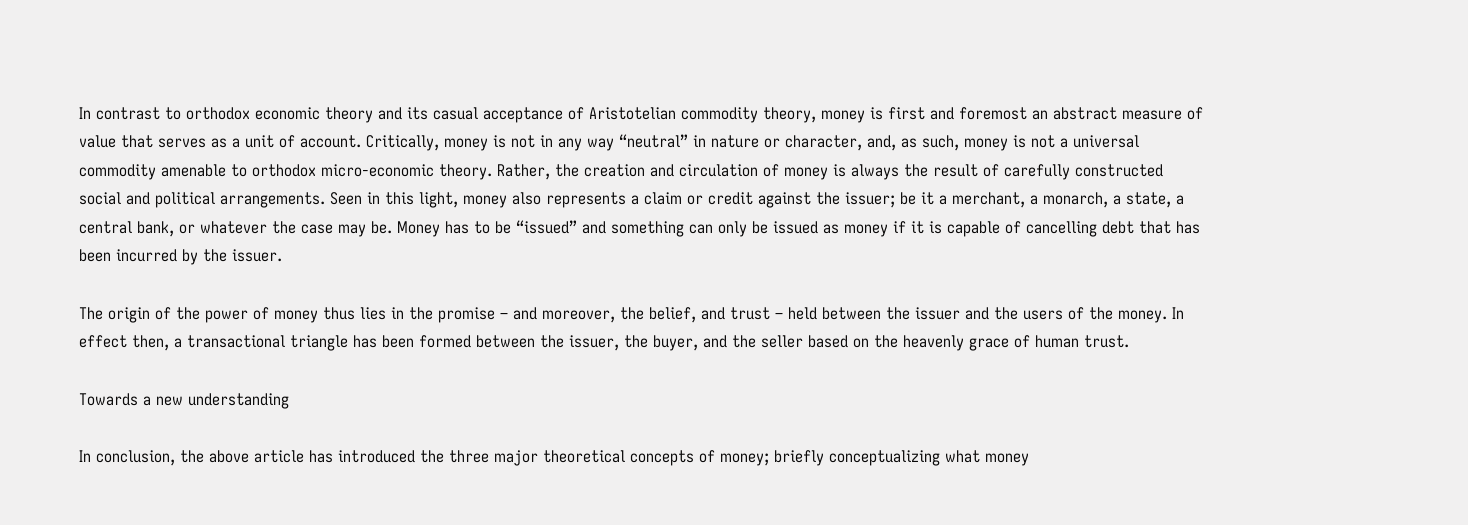In contrast to orthodox economic theory and its casual acceptance of Aristotelian commodity theory, money is first and foremost an abstract measure of value that serves as a unit of account. Critically, money is not in any way “neutral” in nature or character, and, as such, money is not a universal commodity amenable to orthodox micro-economic theory. Rather, the creation and circulation of money is always the result of carefully constructed social and political arrangements. Seen in this light, money also represents a claim or credit against the issuer; be it a merchant, a monarch, a state, a central bank, or whatever the case may be. Money has to be “issued” and something can only be issued as money if it is capable of cancelling debt that has been incurred by the issuer.

The origin of the power of money thus lies in the promise – and moreover, the belief, and trust – held between the issuer and the users of the money. In effect then, a transactional triangle has been formed between the issuer, the buyer, and the seller based on the heavenly grace of human trust.

Towards a new understanding

In conclusion, the above article has introduced the three major theoretical concepts of money; briefly conceptualizing what money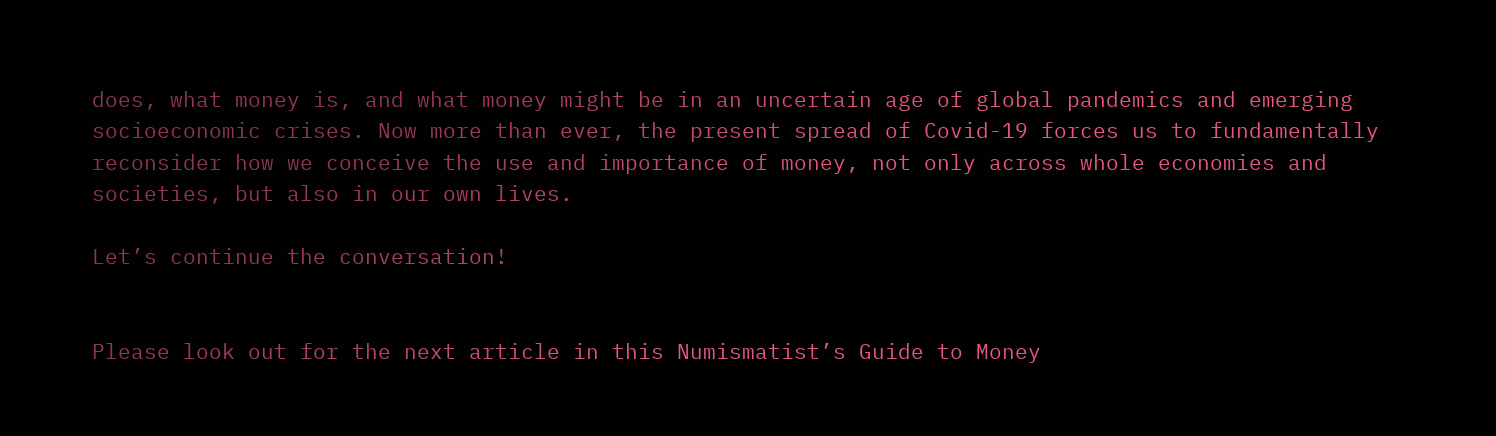does, what money is, and what money might be in an uncertain age of global pandemics and emerging socioeconomic crises. Now more than ever, the present spread of Covid-19 forces us to fundamentally reconsider how we conceive the use and importance of money, not only across whole economies and societies, but also in our own lives.

Let’s continue the conversation!


Please look out for the next article in this Numismatist’s Guide to Money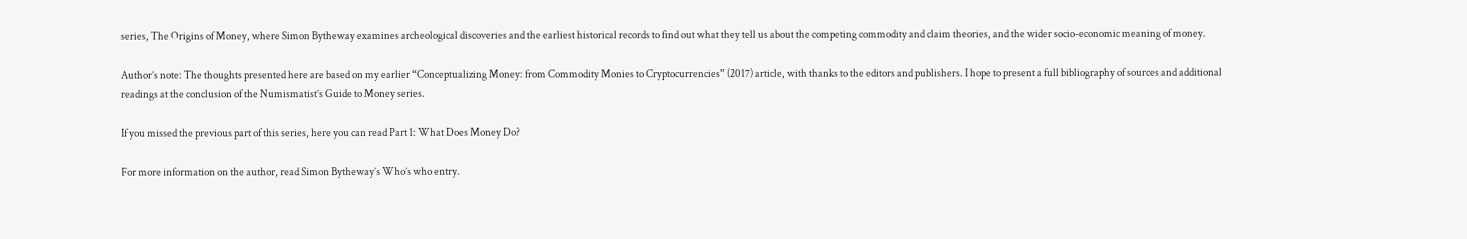series, The Origins of Money, where Simon Bytheway examines archeological discoveries and the earliest historical records to find out what they tell us about the competing commodity and claim theories, and the wider socio-economic meaning of money.

Author’s note: The thoughts presented here are based on my earlier “Conceptualizing Money: from Commodity Monies to Cryptocurrencies” (2017) article, with thanks to the editors and publishers. I hope to present a full bibliography of sources and additional readings at the conclusion of the Numismatist’s Guide to Money series.

If you missed the previous part of this series, here you can read Part 1: What Does Money Do?

For more information on the author, read Simon Bytheway’s Who’s who entry.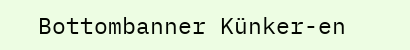Bottombanner Künker-en